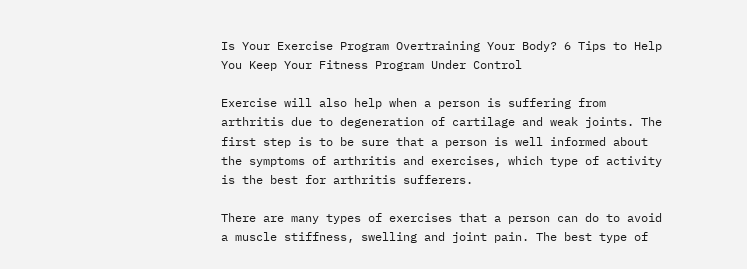Is Your Exercise Program Overtraining Your Body? 6 Tips to Help You Keep Your Fitness Program Under Control

Exercise will also help when a person is suffering from arthritis due to degeneration of cartilage and weak joints. The first step is to be sure that a person is well informed about the symptoms of arthritis and exercises, which type of activity is the best for arthritis sufferers.

There are many types of exercises that a person can do to avoid a muscle stiffness, swelling and joint pain. The best type of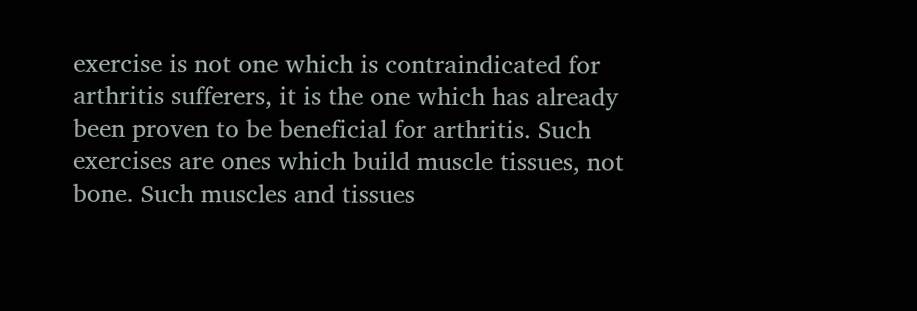exercise is not one which is contraindicated for arthritis sufferers, it is the one which has already been proven to be beneficial for arthritis. Such exercises are ones which build muscle tissues, not bone. Such muscles and tissues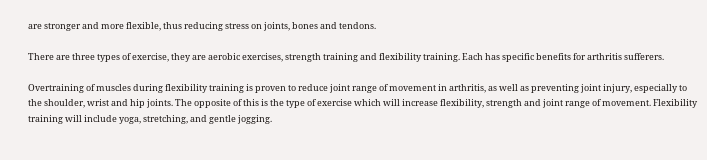are stronger and more flexible, thus reducing stress on joints, bones and tendons.

There are three types of exercise, they are aerobic exercises, strength training and flexibility training. Each has specific benefits for arthritis sufferers.

Overtraining of muscles during flexibility training is proven to reduce joint range of movement in arthritis, as well as preventing joint injury, especially to the shoulder, wrist and hip joints. The opposite of this is the type of exercise which will increase flexibility, strength and joint range of movement. Flexibility training will include yoga, stretching, and gentle jogging.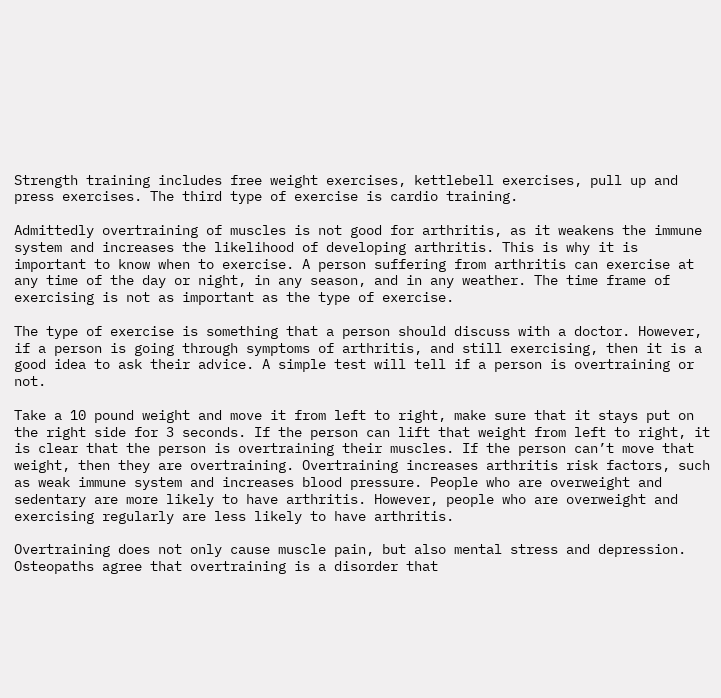Strength training includes free weight exercises, kettlebell exercises, pull up and press exercises. The third type of exercise is cardio training.

Admittedly overtraining of muscles is not good for arthritis, as it weakens the immune system and increases the likelihood of developing arthritis. This is why it is important to know when to exercise. A person suffering from arthritis can exercise at any time of the day or night, in any season, and in any weather. The time frame of exercising is not as important as the type of exercise.

The type of exercise is something that a person should discuss with a doctor. However, if a person is going through symptoms of arthritis, and still exercising, then it is a good idea to ask their advice. A simple test will tell if a person is overtraining or not.

Take a 10 pound weight and move it from left to right, make sure that it stays put on the right side for 3 seconds. If the person can lift that weight from left to right, it is clear that the person is overtraining their muscles. If the person can’t move that weight, then they are overtraining. Overtraining increases arthritis risk factors, such as weak immune system and increases blood pressure. People who are overweight and sedentary are more likely to have arthritis. However, people who are overweight and exercising regularly are less likely to have arthritis.

Overtraining does not only cause muscle pain, but also mental stress and depression. Osteopaths agree that overtraining is a disorder that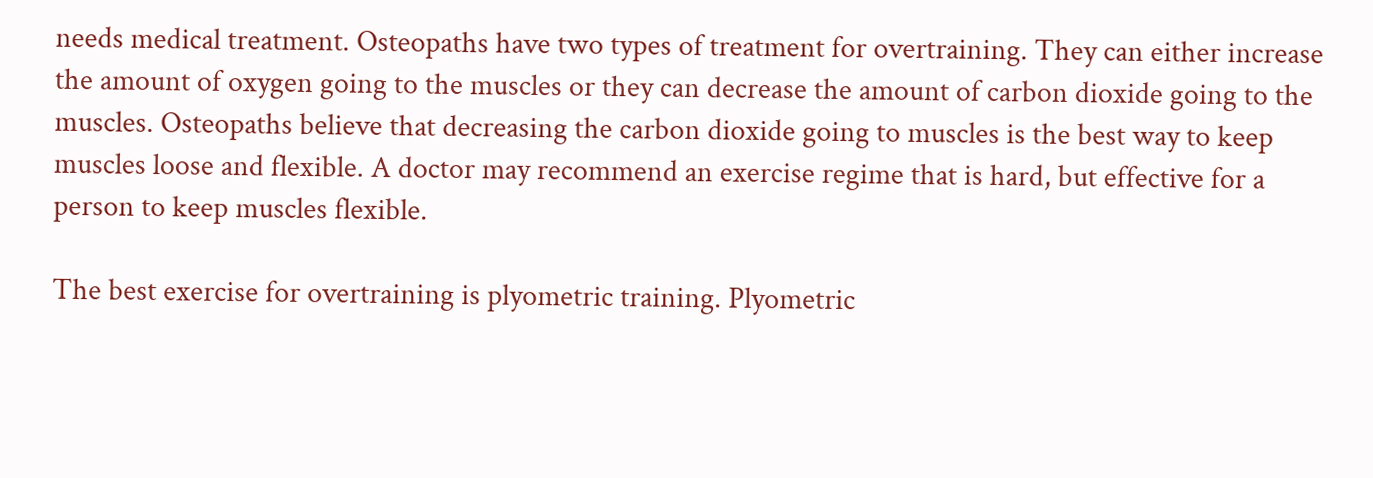needs medical treatment. Osteopaths have two types of treatment for overtraining. They can either increase the amount of oxygen going to the muscles or they can decrease the amount of carbon dioxide going to the muscles. Osteopaths believe that decreasing the carbon dioxide going to muscles is the best way to keep muscles loose and flexible. A doctor may recommend an exercise regime that is hard, but effective for a person to keep muscles flexible.

The best exercise for overtraining is plyometric training. Plyometric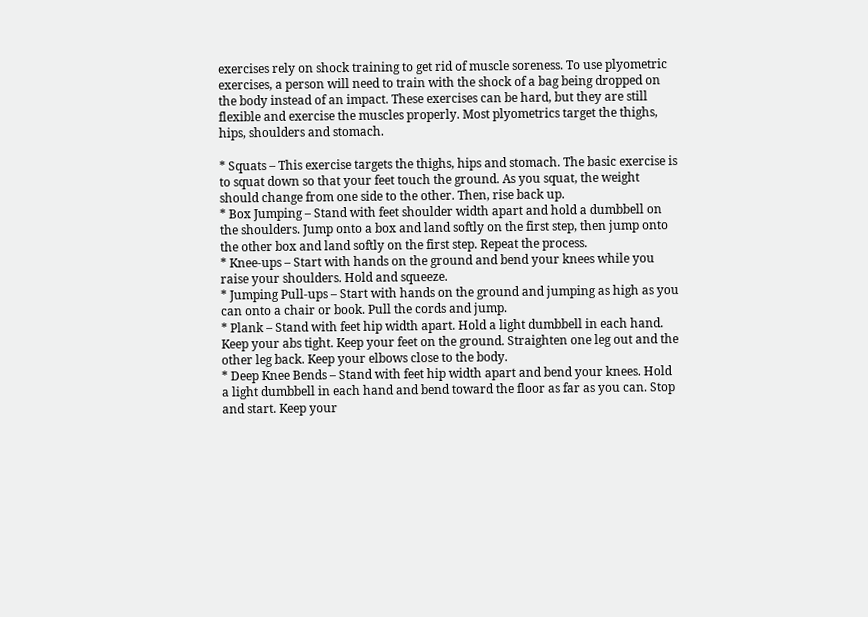exercises rely on shock training to get rid of muscle soreness. To use plyometric exercises, a person will need to train with the shock of a bag being dropped on the body instead of an impact. These exercises can be hard, but they are still flexible and exercise the muscles properly. Most plyometrics target the thighs, hips, shoulders and stomach.

* Squats – This exercise targets the thighs, hips and stomach. The basic exercise is to squat down so that your feet touch the ground. As you squat, the weight should change from one side to the other. Then, rise back up.
* Box Jumping – Stand with feet shoulder width apart and hold a dumbbell on the shoulders. Jump onto a box and land softly on the first step, then jump onto the other box and land softly on the first step. Repeat the process.
* Knee-ups – Start with hands on the ground and bend your knees while you raise your shoulders. Hold and squeeze.
* Jumping Pull-ups – Start with hands on the ground and jumping as high as you can onto a chair or book. Pull the cords and jump.
* Plank – Stand with feet hip width apart. Hold a light dumbbell in each hand. Keep your abs tight. Keep your feet on the ground. Straighten one leg out and the other leg back. Keep your elbows close to the body.
* Deep Knee Bends – Stand with feet hip width apart and bend your knees. Hold a light dumbbell in each hand and bend toward the floor as far as you can. Stop and start. Keep your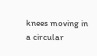knees moving in a circular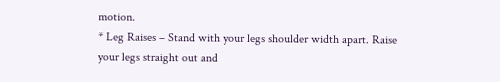motion.
* Leg Raises – Stand with your legs shoulder width apart. Raise your legs straight out and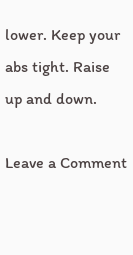lower. Keep your abs tight. Raise up and down.

Leave a Comment